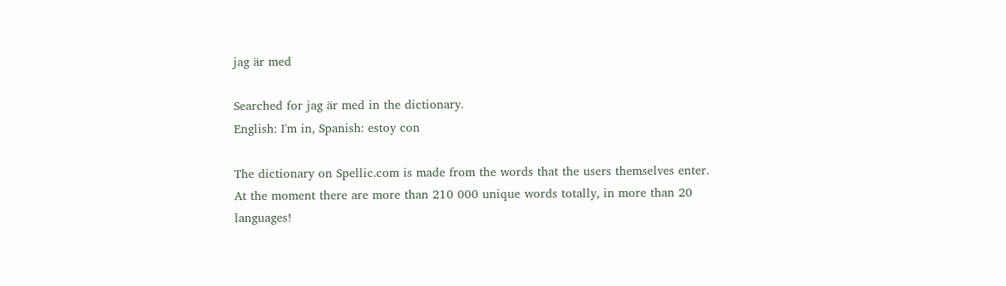jag är med

Searched for jag är med in the dictionary.
English: I'm in, Spanish: estoy con

The dictionary on Spellic.com is made from the words that the users themselves enter. At the moment there are more than 210 000 unique words totally, in more than 20 languages!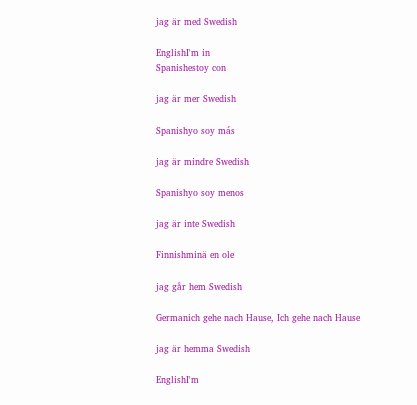jag är med Swedish

EnglishI'm in
Spanishestoy con

jag är mer Swedish

Spanishyo soy más

jag är mindre Swedish

Spanishyo soy menos

jag är inte Swedish

Finnishminä en ole

jag går hem Swedish

Germanich gehe nach Hause, Ich gehe nach Hause

jag är hemma Swedish

EnglishI'm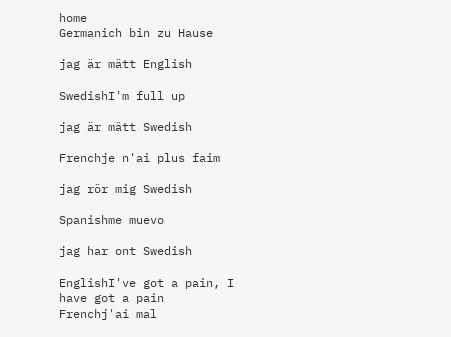home
Germanich bin zu Hause

jag är mätt English

SwedishI'm full up

jag är mätt Swedish

Frenchje n'ai plus faim

jag rör mig Swedish

Spanishme muevo

jag har ont Swedish

EnglishI've got a pain, I have got a pain
Frenchj'ai mal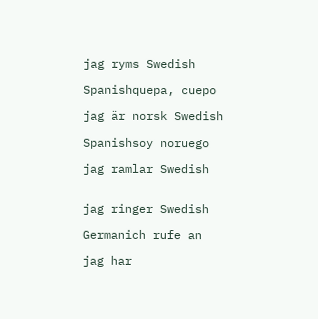jag ryms Swedish

Spanishquepa, cuepo

jag är norsk Swedish

Spanishsoy noruego

jag ramlar Swedish


jag ringer Swedish

Germanich rufe an

jag har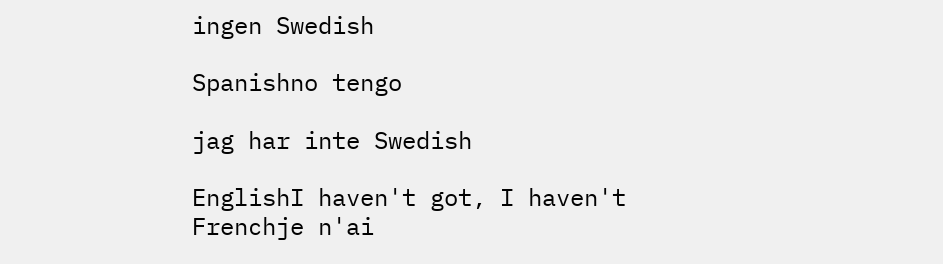ingen Swedish

Spanishno tengo

jag har inte Swedish

EnglishI haven't got, I haven't
Frenchje n'ai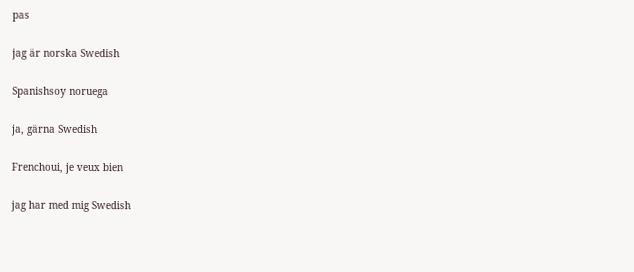pas

jag är norska Swedish

Spanishsoy noruega

ja, gärna Swedish

Frenchoui, je veux bien

jag har med mig Swedish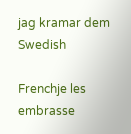jag kramar dem Swedish

Frenchje les embrasse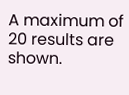A maximum of 20 results are shown.